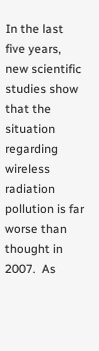In the last five years, new scientific studies show that the situation regarding wireless radiation pollution is far worse than thought in 2007.  As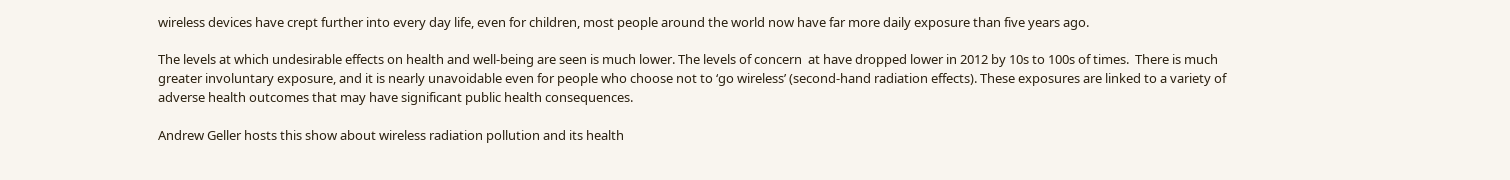wireless devices have crept further into every day life, even for children, most people around the world now have far more daily exposure than five years ago.

The levels at which undesirable effects on health and well-being are seen is much lower. The levels of concern  at have dropped lower in 2012 by 10s to 100s of times.  There is much greater involuntary exposure, and it is nearly unavoidable even for people who choose not to ‘go wireless’ (second-hand radiation effects). These exposures are linked to a variety of adverse health outcomes that may have significant public health consequences.

Andrew Geller hosts this show about wireless radiation pollution and its health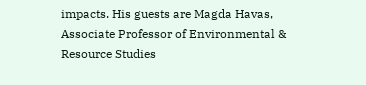impacts. His guests are Magda Havas, Associate Professor of Environmental & Resource Studies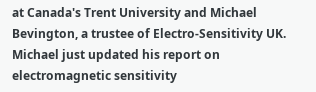at Canada's Trent University and Michael Bevington, a trustee of Electro-Sensitivity UK. Michael just updated his report on electromagnetic sensitivity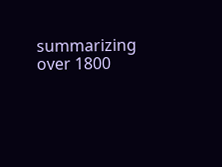summarizing over 1800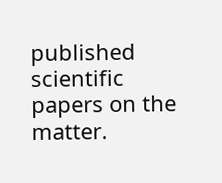published scientific papers on the matter.